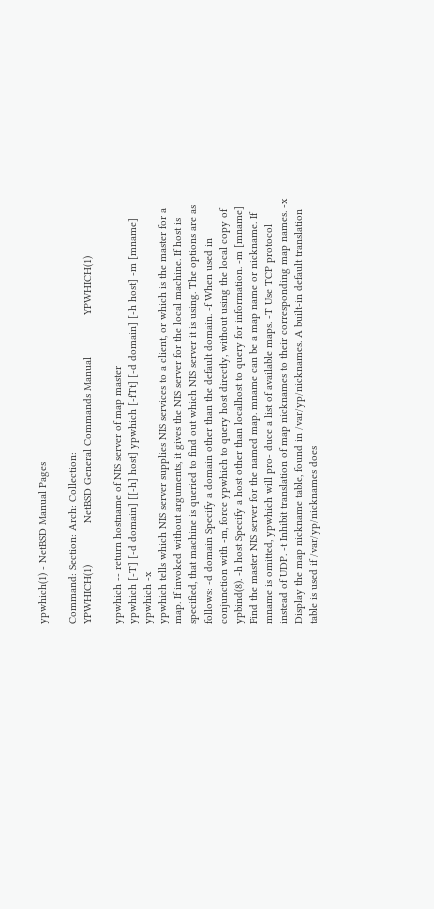ypwhich(1) - NetBSD Manual Pages

Command: Section: Arch: Collection:
YPWHICH(1)              NetBSD General Commands Manual              YPWHICH(1)

ypwhich -- return hostname of NIS server of map master
ypwhich [-T] [-d domain] [[-h] host] ypwhich [-fTt] [-d domain] [-h host] -m [mname] ypwhich -x
ypwhich tells which NIS server supplies NIS services to a client, or which is the master for a map. If invoked without arguments, it gives the NIS server for the local machine. If host is specified, that machine is queried to find out which NIS server it is using. The options are as follows: -d domain Specify a domain other than the default domain. -f When used in conjunction with -m, force ypwhich to query host directly, without using the local copy of ypbind(8). -h host Specify a host other than localhost to query for information. -m [mname] Find the master NIS server for the named map. mname can be a map name or nickname. If mname is omitted, ypwhich will pro- duce a list of available maps. -T Use TCP protocol instead of UDP. -t Inhibit translation of map nicknames to their corresponding map names. -x Display the map nickname table, found in /var/yp/nicknames. A built-in default translation table is used if /var/yp/nicknames does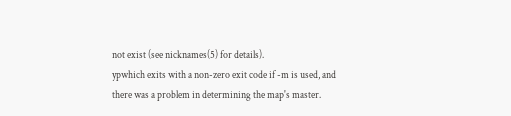not exist (see nicknames(5) for details).
ypwhich exits with a non-zero exit code if -m is used, and there was a problem in determining the map's master.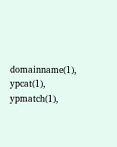domainname(1), ypcat(1), ypmatch(1),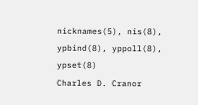nicknames(5), nis(8), ypbind(8), yppoll(8), ypset(8)
Charles D. Cranor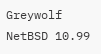Greywolf NetBSD 10.99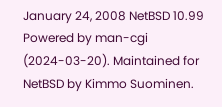January 24, 2008 NetBSD 10.99
Powered by man-cgi (2024-03-20). Maintained for NetBSD by Kimmo Suominen.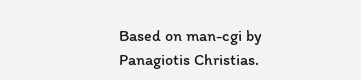Based on man-cgi by Panagiotis Christias.